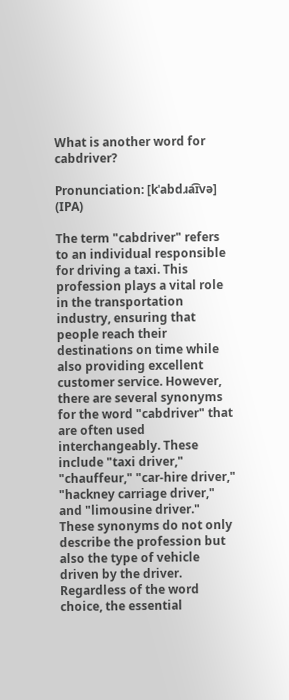What is another word for cabdriver?

Pronunciation: [kˈabdɹa͡ɪvə] (IPA)

The term "cabdriver" refers to an individual responsible for driving a taxi. This profession plays a vital role in the transportation industry, ensuring that people reach their destinations on time while also providing excellent customer service. However, there are several synonyms for the word "cabdriver" that are often used interchangeably. These include "taxi driver," "chauffeur," "car-hire driver," "hackney carriage driver," and "limousine driver." These synonyms do not only describe the profession but also the type of vehicle driven by the driver. Regardless of the word choice, the essential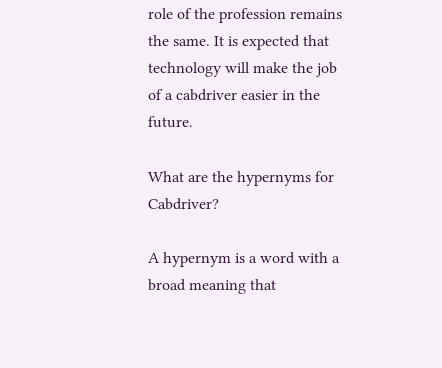role of the profession remains the same. It is expected that technology will make the job of a cabdriver easier in the future.

What are the hypernyms for Cabdriver?

A hypernym is a word with a broad meaning that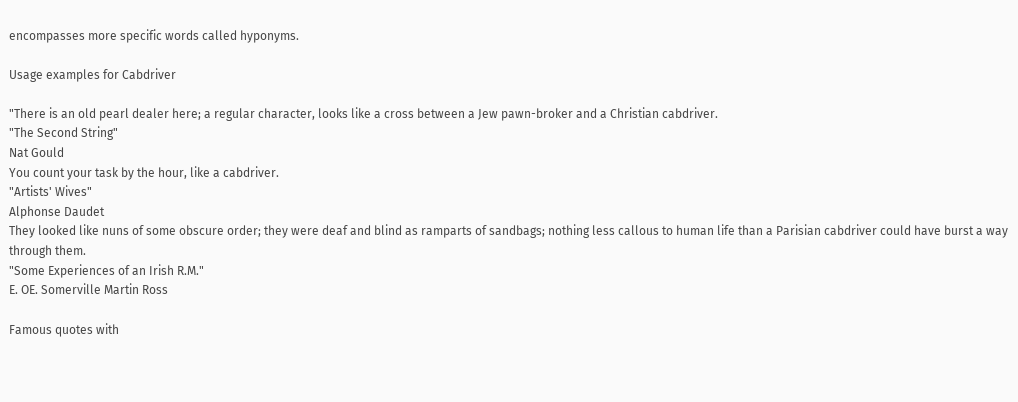encompasses more specific words called hyponyms.

Usage examples for Cabdriver

"There is an old pearl dealer here; a regular character, looks like a cross between a Jew pawn-broker and a Christian cabdriver.
"The Second String"
Nat Gould
You count your task by the hour, like a cabdriver.
"Artists' Wives"
Alphonse Daudet
They looked like nuns of some obscure order; they were deaf and blind as ramparts of sandbags; nothing less callous to human life than a Parisian cabdriver could have burst a way through them.
"Some Experiences of an Irish R.M."
E. OE. Somerville Martin Ross

Famous quotes with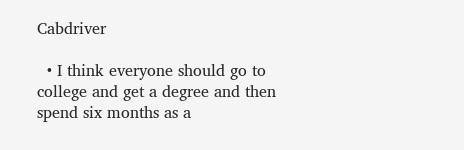Cabdriver

  • I think everyone should go to college and get a degree and then spend six months as a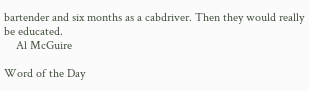bartender and six months as a cabdriver. Then they would really be educated.
    Al McGuire

Word of the Day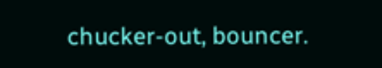chucker-out, bouncer.